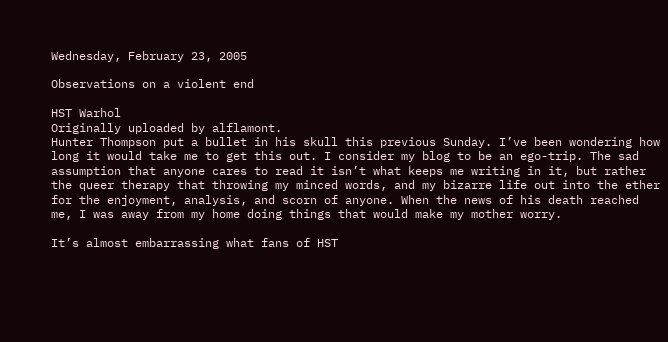Wednesday, February 23, 2005

Observations on a violent end

HST Warhol
Originally uploaded by alflamont.
Hunter Thompson put a bullet in his skull this previous Sunday. I’ve been wondering how long it would take me to get this out. I consider my blog to be an ego-trip. The sad assumption that anyone cares to read it isn’t what keeps me writing in it, but rather the queer therapy that throwing my minced words, and my bizarre life out into the ether for the enjoyment, analysis, and scorn of anyone. When the news of his death reached me, I was away from my home doing things that would make my mother worry.

It’s almost embarrassing what fans of HST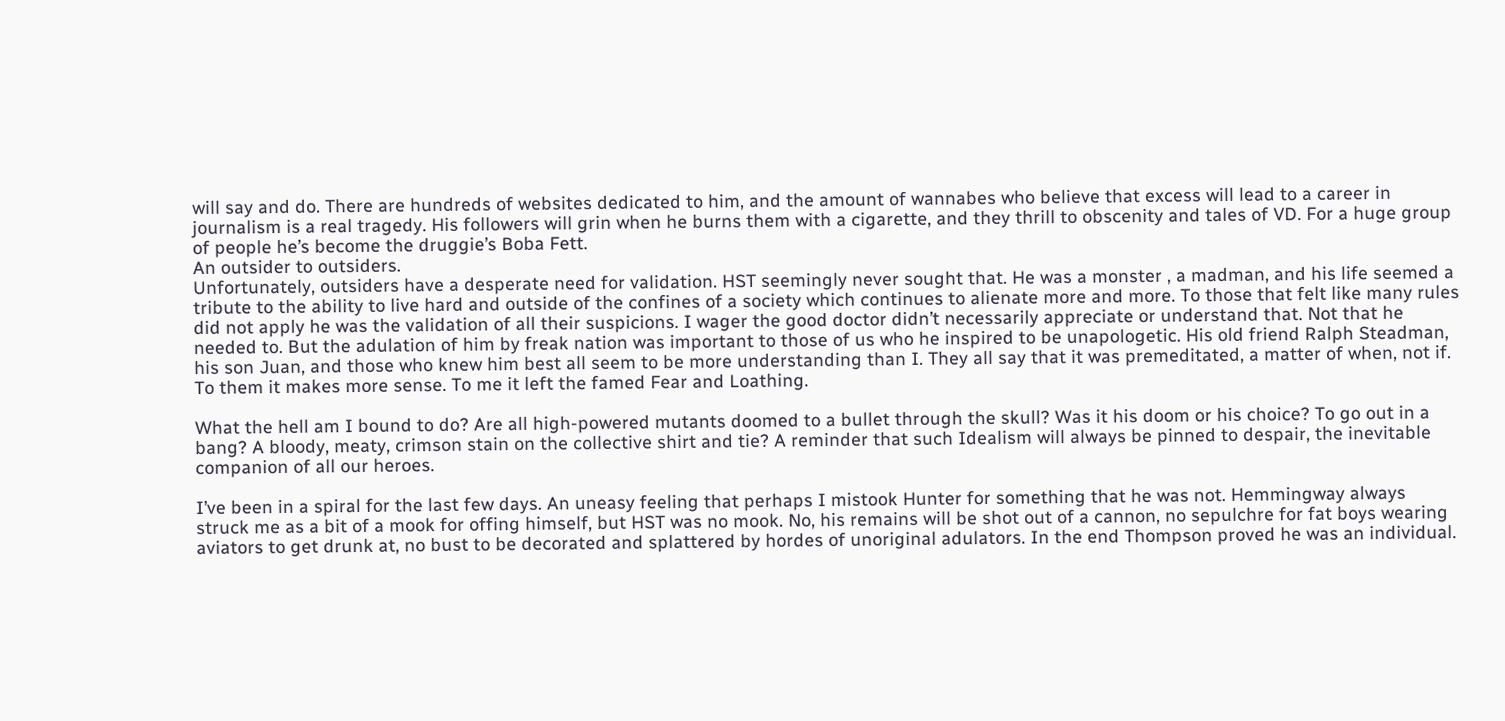will say and do. There are hundreds of websites dedicated to him, and the amount of wannabes who believe that excess will lead to a career in journalism is a real tragedy. His followers will grin when he burns them with a cigarette, and they thrill to obscenity and tales of VD. For a huge group of people he’s become the druggie’s Boba Fett.
An outsider to outsiders.
Unfortunately, outsiders have a desperate need for validation. HST seemingly never sought that. He was a monster , a madman, and his life seemed a tribute to the ability to live hard and outside of the confines of a society which continues to alienate more and more. To those that felt like many rules did not apply he was the validation of all their suspicions. I wager the good doctor didn’t necessarily appreciate or understand that. Not that he needed to. But the adulation of him by freak nation was important to those of us who he inspired to be unapologetic. His old friend Ralph Steadman, his son Juan, and those who knew him best all seem to be more understanding than I. They all say that it was premeditated, a matter of when, not if. To them it makes more sense. To me it left the famed Fear and Loathing.

What the hell am I bound to do? Are all high-powered mutants doomed to a bullet through the skull? Was it his doom or his choice? To go out in a bang? A bloody, meaty, crimson stain on the collective shirt and tie? A reminder that such Idealism will always be pinned to despair, the inevitable companion of all our heroes.

I’ve been in a spiral for the last few days. An uneasy feeling that perhaps I mistook Hunter for something that he was not. Hemmingway always struck me as a bit of a mook for offing himself, but HST was no mook. No, his remains will be shot out of a cannon, no sepulchre for fat boys wearing aviators to get drunk at, no bust to be decorated and splattered by hordes of unoriginal adulators. In the end Thompson proved he was an individual.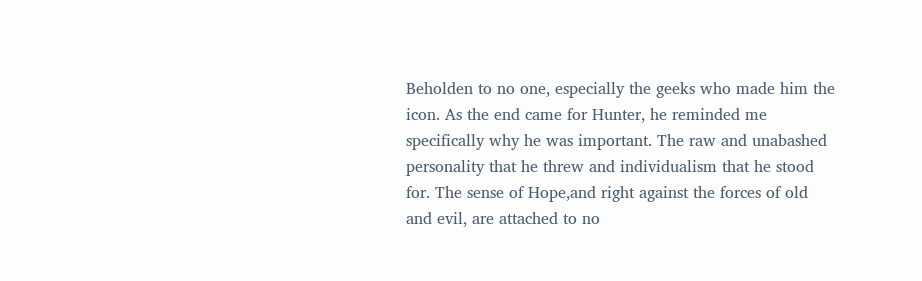Beholden to no one, especially the geeks who made him the icon. As the end came for Hunter, he reminded me specifically why he was important. The raw and unabashed personality that he threw and individualism that he stood for. The sense of Hope,and right against the forces of old and evil, are attached to no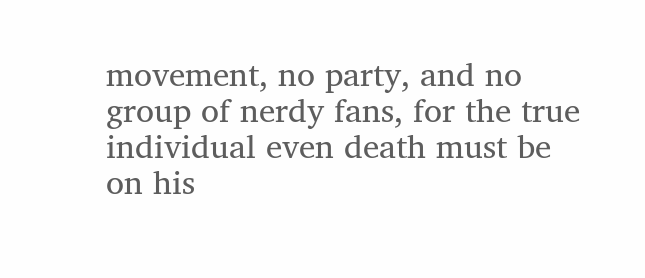movement, no party, and no group of nerdy fans, for the true individual even death must be on his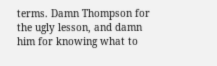terms. Damn Thompson for the ugly lesson, and damn him for knowing what to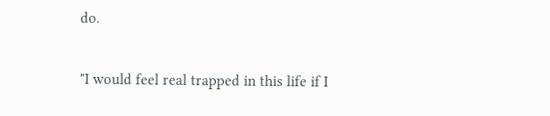do.

"I would feel real trapped in this life if I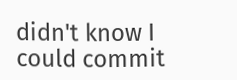didn't know I could commit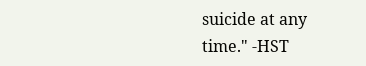suicide at any time." -HST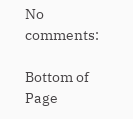No comments:

Bottom of Page